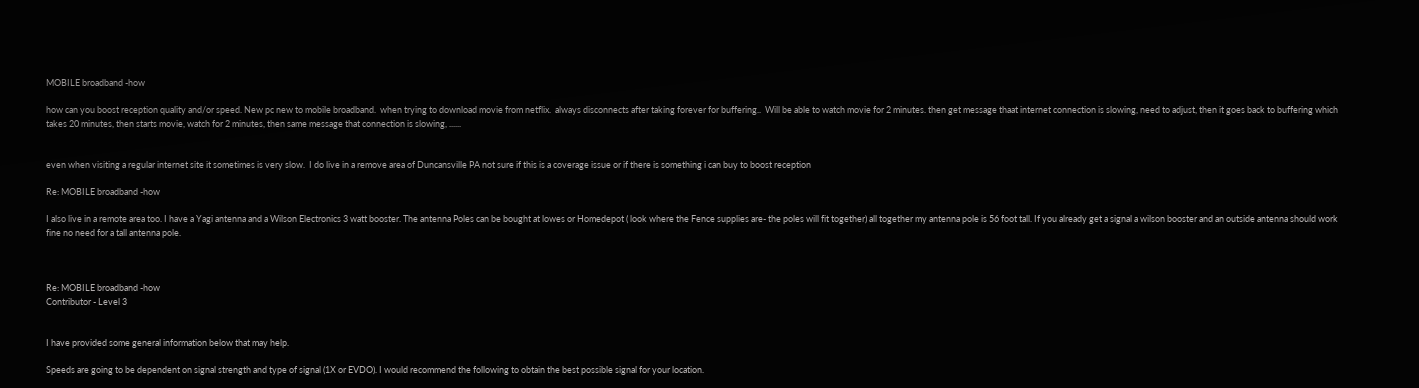MOBILE broadband -how

how can you boost reception quality and/or speed. New pc new to mobile broadband.  when trying to download movie from netflix.  always disconnects after taking forever for buffering..  Will be able to watch movie for 2 minutes. then get message thaat internet connection is slowing, need to adjust, then it goes back to buffering which takes 20 minutes, then starts movie, watch for 2 minutes, then same message that connection is slowing, ......


even when visiting a regular internet site it sometimes is very slow.  I do live in a remove area of Duncansville PA not sure if this is a coverage issue or if there is something i can buy to boost reception

Re: MOBILE broadband -how

I also live in a remote area too. I have a Yagi antenna and a Wilson Electronics 3 watt booster. The antenna Poles can be bought at lowes or Homedepot ( look where the Fence supplies are- the poles will fit together) all together my antenna pole is 56 foot tall. If you already get a signal a wilson booster and an outside antenna should work fine no need for a tall antenna pole.



Re: MOBILE broadband -how
Contributor - Level 3


I have provided some general information below that may help.

Speeds are going to be dependent on signal strength and type of signal (1X or EVDO). I would recommend the following to obtain the best possible signal for your location.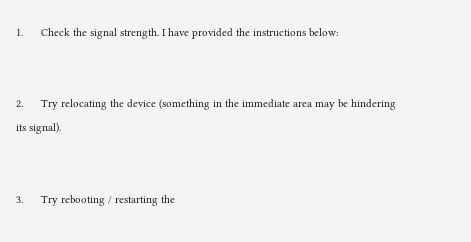1.      Check the signal strength. I have provided the instructions below:


2.      Try relocating the device (something in the immediate area may be hindering its signal).


3.      Try rebooting / restarting the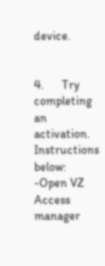device.


4.      Try completing an activation. Instructions below:
-Open VZ Access manager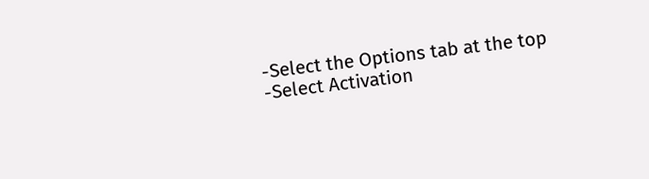-Select the Options tab at the top
-Select Activation